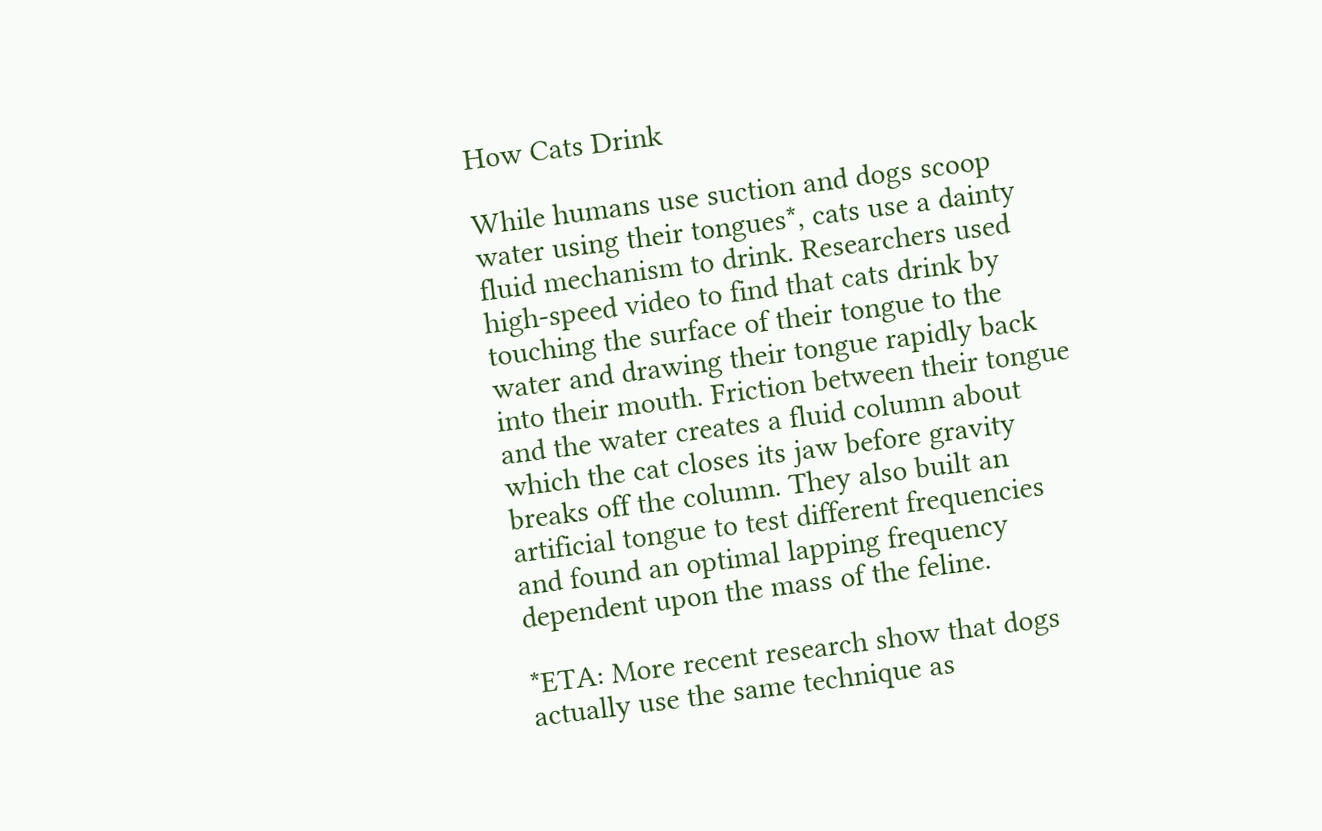How Cats Drink

While humans use suction and dogs scoop water using their tongues*, cats use a dainty fluid mechanism to drink. Researchers used high-speed video to find that cats drink by touching the surface of their tongue to the water and drawing their tongue rapidly back into their mouth. Friction between their tongue and the water creates a fluid column about which the cat closes its jaw before gravity breaks off the column. They also built an artificial tongue to test different frequencies and found an optimal lapping frequency dependent upon the mass of the feline.

*ETA: More recent research show that dogs actually use the same technique as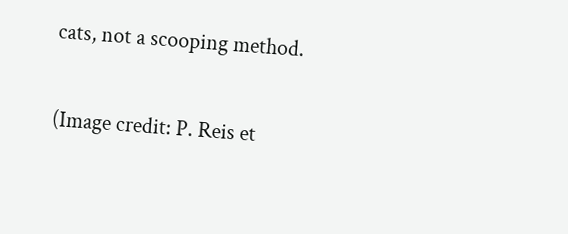cats, not a scooping method.

(Image credit: P. Reis et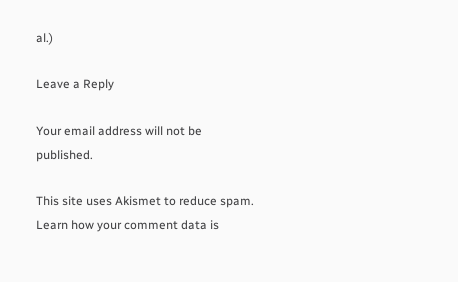al.)

Leave a Reply

Your email address will not be published.

This site uses Akismet to reduce spam. Learn how your comment data is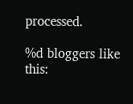processed.

%d bloggers like this: